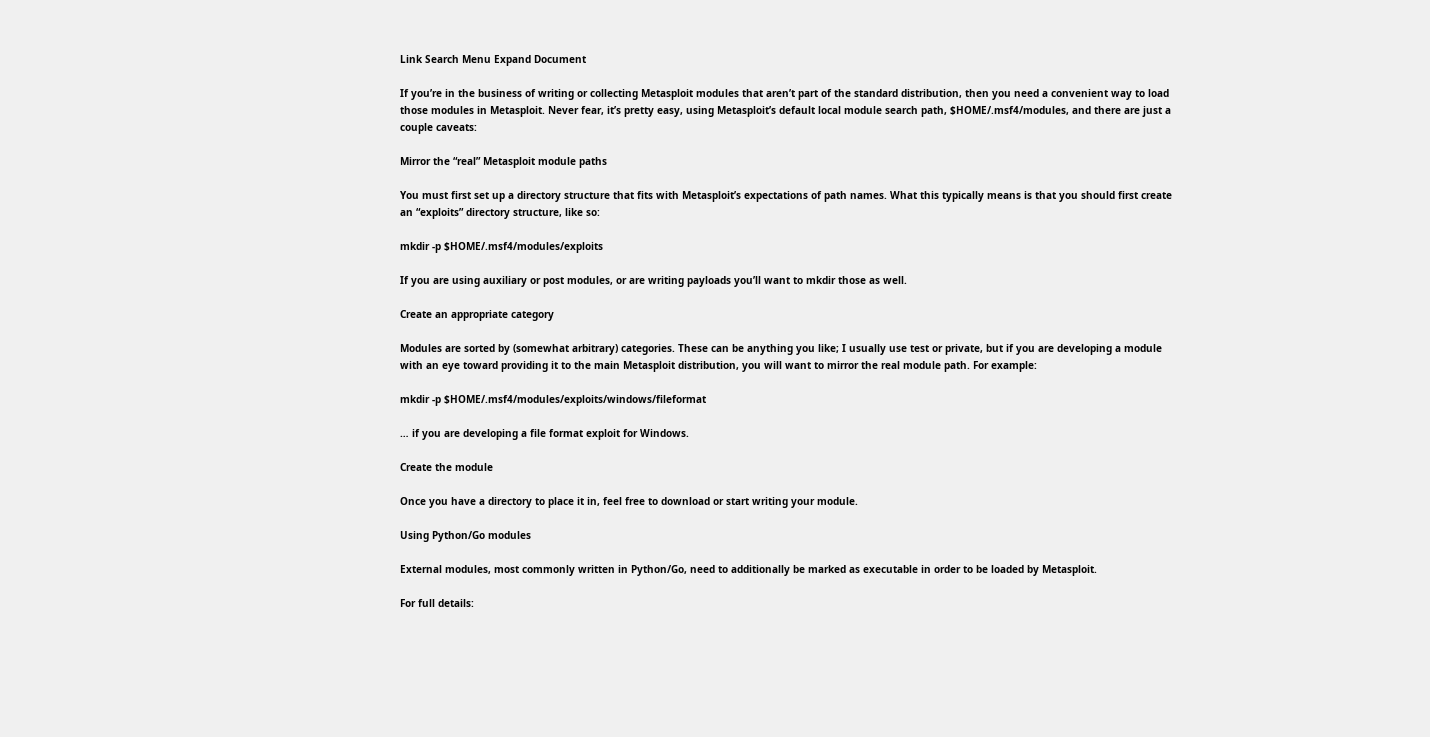Link Search Menu Expand Document

If you’re in the business of writing or collecting Metasploit modules that aren’t part of the standard distribution, then you need a convenient way to load those modules in Metasploit. Never fear, it’s pretty easy, using Metasploit’s default local module search path, $HOME/.msf4/modules, and there are just a couple caveats:

Mirror the “real” Metasploit module paths

You must first set up a directory structure that fits with Metasploit’s expectations of path names. What this typically means is that you should first create an “exploits” directory structure, like so:

mkdir -p $HOME/.msf4/modules/exploits

If you are using auxiliary or post modules, or are writing payloads you’ll want to mkdir those as well.

Create an appropriate category

Modules are sorted by (somewhat arbitrary) categories. These can be anything you like; I usually use test or private, but if you are developing a module with an eye toward providing it to the main Metasploit distribution, you will want to mirror the real module path. For example:

mkdir -p $HOME/.msf4/modules/exploits/windows/fileformat

… if you are developing a file format exploit for Windows.

Create the module

Once you have a directory to place it in, feel free to download or start writing your module.

Using Python/Go modules

External modules, most commonly written in Python/Go, need to additionally be marked as executable in order to be loaded by Metasploit.

For full details: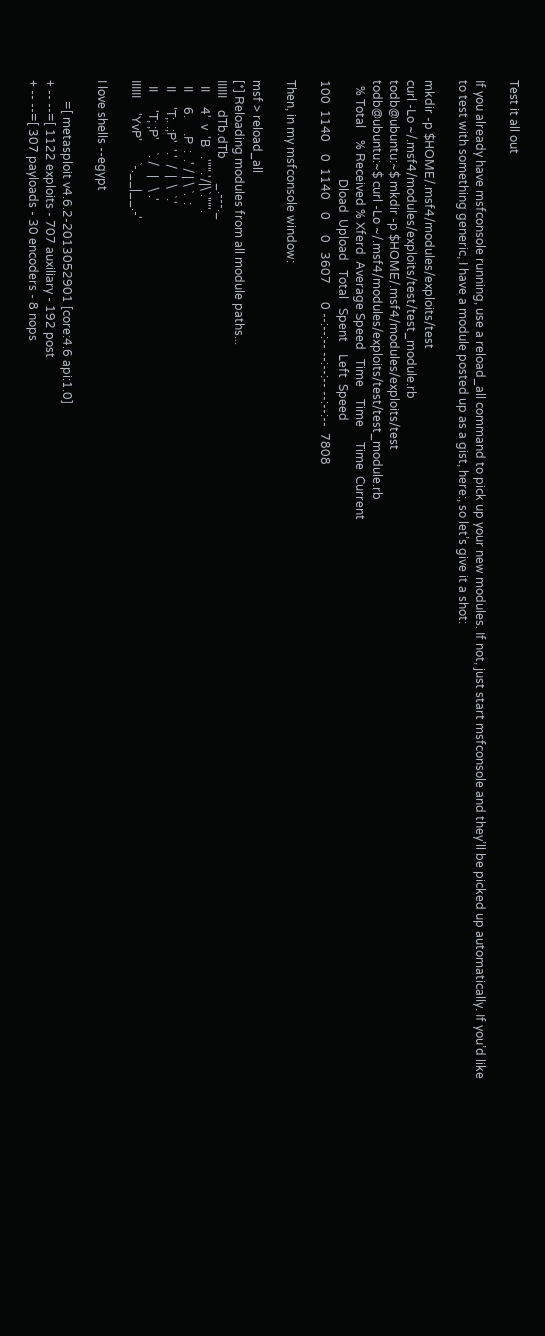Test it all out

If you already have msfconsole running, use a reload_all command to pick up your new modules. If not, just start msfconsole and they’ll be picked up automatically. If you’d like to test with something generic, I have a module posted up as a gist, here:, so let’s give it a shot:

mkdir -p $HOME/.msf4/modules/exploits/test
curl -Lo ~/.msf4/modules/exploits/test/test_module.rb
todb@ubuntu:~$ mkdir -p $HOME/.msf4/modules/exploits/test
todb@ubuntu:~$ curl -Lo ~/.msf4/modules/exploits/test/test_module.rb
  % Total    % Received % Xferd  Average Speed   Time    Time     Time  Current
                                 Dload  Upload   Total   Spent    Left  Speed
100  1140    0  1140    0     0   3607      0 --:--:-- --:--:-- --:--:--  7808

Then, in my msfconsole window:

msf > reload_all
[*] Reloading modules from all module paths...
IIIIII    dTb.dTb        _.---._
  II     4'  v  'B   .'"".'/|\`.""'.
  II     6.     .P  :  .' / | \ `.  :
  II     'T;. .;P'  '.'  /  |  \  `.'
  II      'T; ;P'    `. /   |   \ .'
IIIIII     'YvP'       `-.__|__.-'

I love shells --egypt

       =[ metasploit v4.6.2-2013052901 [core:4.6 api:1.0]
+ -- --=[ 1122 exploits - 707 auxiliary - 192 post
+ -- --=[ 307 payloads - 30 encoders - 8 nops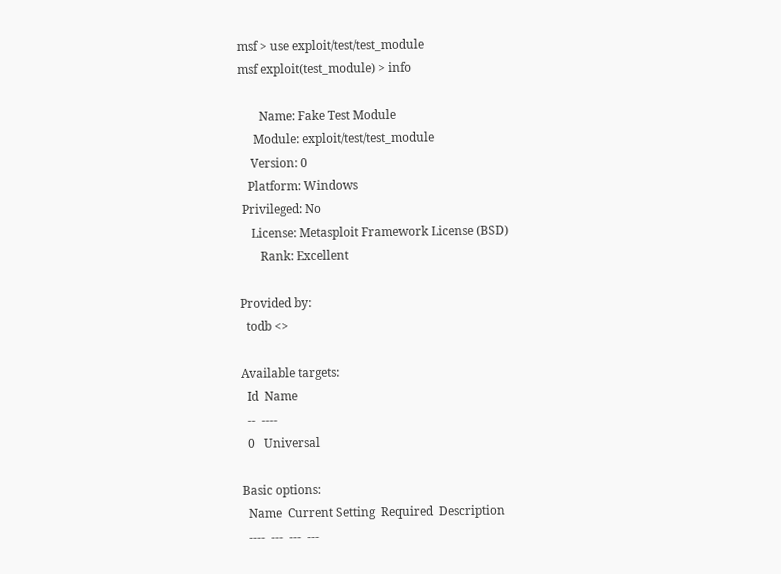msf > use exploit/test/test_module
msf exploit(test_module) > info

       Name: Fake Test Module
     Module: exploit/test/test_module
    Version: 0
   Platform: Windows
 Privileged: No
    License: Metasploit Framework License (BSD)
       Rank: Excellent

Provided by:
  todb <>

Available targets:
  Id  Name
  --  ----
  0   Universal

Basic options:
  Name  Current Setting  Required  Description
  ----  ---  ---  ---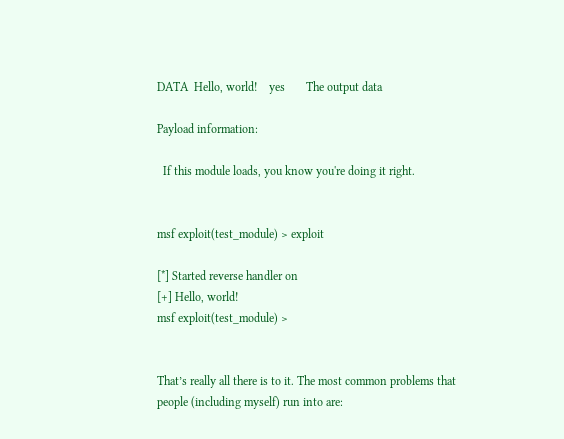DATA  Hello, world!    yes       The output data

Payload information:

  If this module loads, you know you're doing it right.


msf exploit(test_module) > exploit

[*] Started reverse handler on
[+] Hello, world!
msf exploit(test_module) >


That’s really all there is to it. The most common problems that people (including myself) run into are: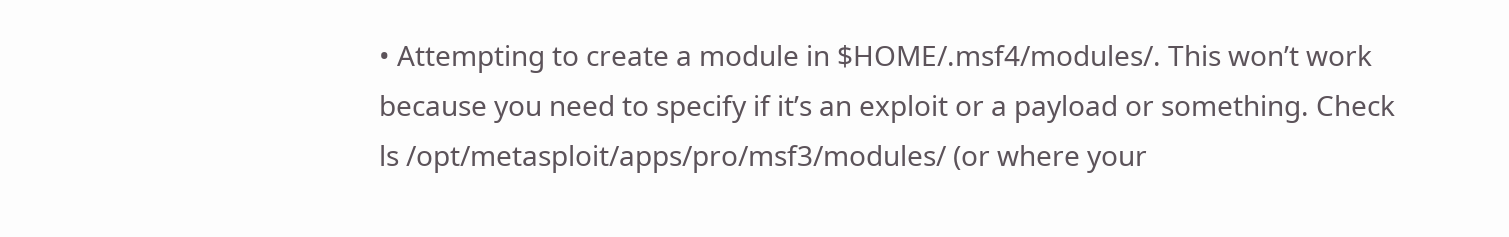• Attempting to create a module in $HOME/.msf4/modules/. This won’t work because you need to specify if it’s an exploit or a payload or something. Check ls /opt/metasploit/apps/pro/msf3/modules/ (or where your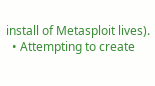install of Metasploit lives).
  • Attempting to create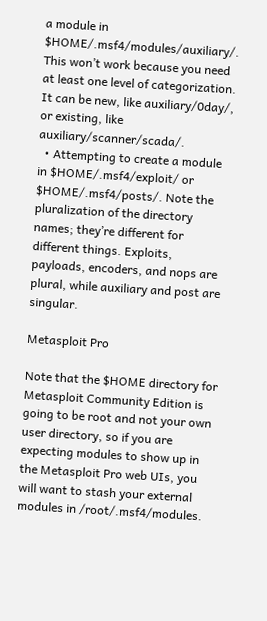a module in $HOME/.msf4/modules/auxiliary/. This won’t work because you need at least one level of categorization. It can be new, like auxiliary/0day/, or existing, like auxiliary/scanner/scada/.
  • Attempting to create a module in $HOME/.msf4/exploit/ or $HOME/.msf4/posts/. Note the pluralization of the directory names; they’re different for different things. Exploits, payloads, encoders, and nops are plural, while auxiliary and post are singular.

Metasploit Pro

Note that the $HOME directory for Metasploit Community Edition is going to be root and not your own user directory, so if you are expecting modules to show up in the Metasploit Pro web UIs, you will want to stash your external modules in /root/.msf4/modules.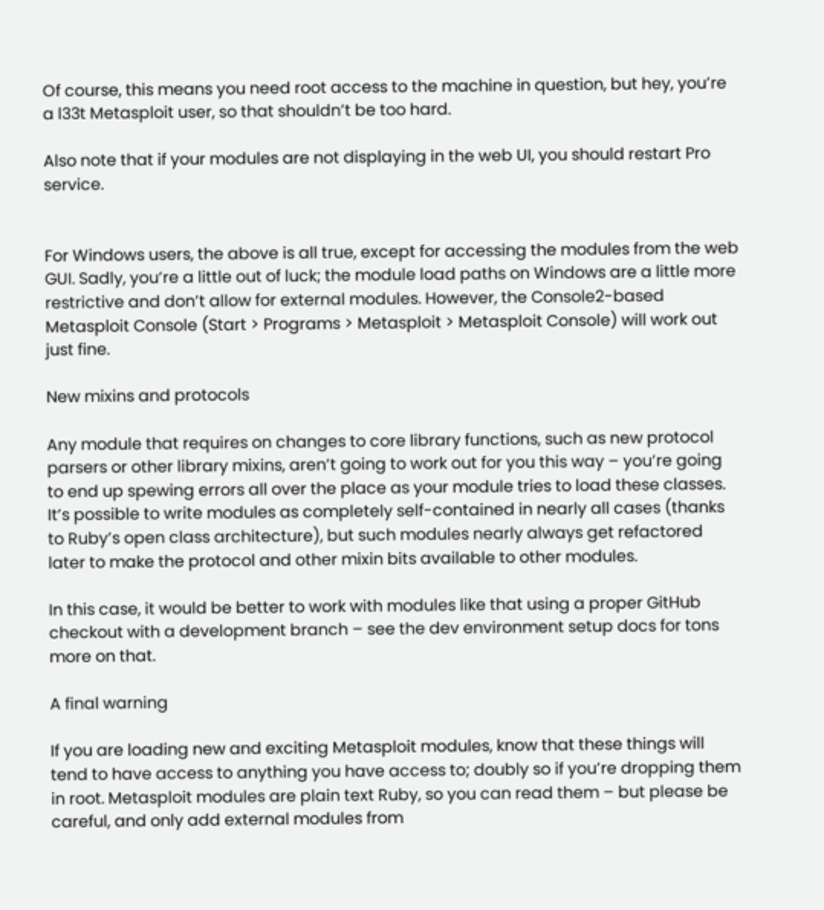Of course, this means you need root access to the machine in question, but hey, you’re a l33t Metasploit user, so that shouldn’t be too hard.

Also note that if your modules are not displaying in the web UI, you should restart Pro service.


For Windows users, the above is all true, except for accessing the modules from the web GUI. Sadly, you’re a little out of luck; the module load paths on Windows are a little more restrictive and don’t allow for external modules. However, the Console2-based Metasploit Console (Start > Programs > Metasploit > Metasploit Console) will work out just fine.

New mixins and protocols

Any module that requires on changes to core library functions, such as new protocol parsers or other library mixins, aren’t going to work out for you this way – you’re going to end up spewing errors all over the place as your module tries to load these classes. It’s possible to write modules as completely self-contained in nearly all cases (thanks to Ruby’s open class architecture), but such modules nearly always get refactored later to make the protocol and other mixin bits available to other modules.

In this case, it would be better to work with modules like that using a proper GitHub checkout with a development branch – see the dev environment setup docs for tons more on that.

A final warning

If you are loading new and exciting Metasploit modules, know that these things will tend to have access to anything you have access to; doubly so if you’re dropping them in root. Metasploit modules are plain text Ruby, so you can read them – but please be careful, and only add external modules from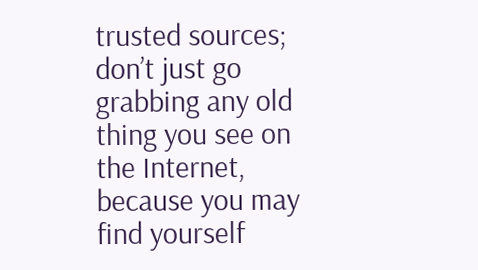trusted sources; don’t just go grabbing any old thing you see on the Internet, because you may find yourself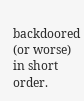backdoored (or worse) in short order.